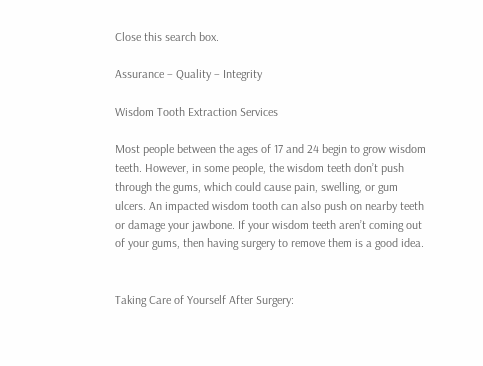Close this search box.

Assurance – Quality – Integrity

Wisdom Tooth Extraction Services

Most people between the ages of 17 and 24 begin to grow wisdom teeth. However, in some people, the wisdom teeth don’t push through the gums, which could cause pain, swelling, or gum ulcers. An impacted wisdom tooth can also push on nearby teeth or damage your jawbone. If your wisdom teeth aren’t coming out of your gums, then having surgery to remove them is a good idea.


Taking Care of Yourself After Surgery: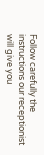Follow carefully the instructions our receptionist will give you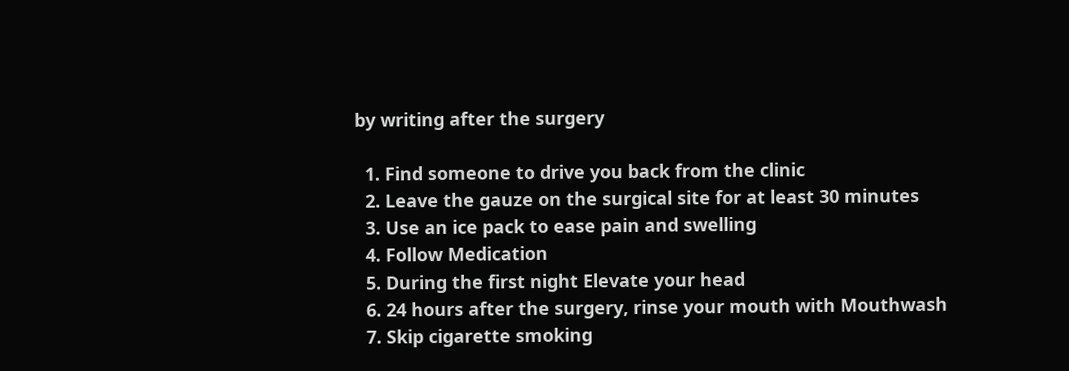by writing after the surgery

  1. Find someone to drive you back from the clinic
  2. Leave the gauze on the surgical site for at least 30 minutes
  3. Use an ice pack to ease pain and swelling
  4. Follow Medication
  5. During the first night Elevate your head
  6. 24 hours after the surgery, rinse your mouth with Mouthwash
  7. Skip cigarette smoking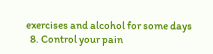exercises and alcohol for some days
  8. Control your pain